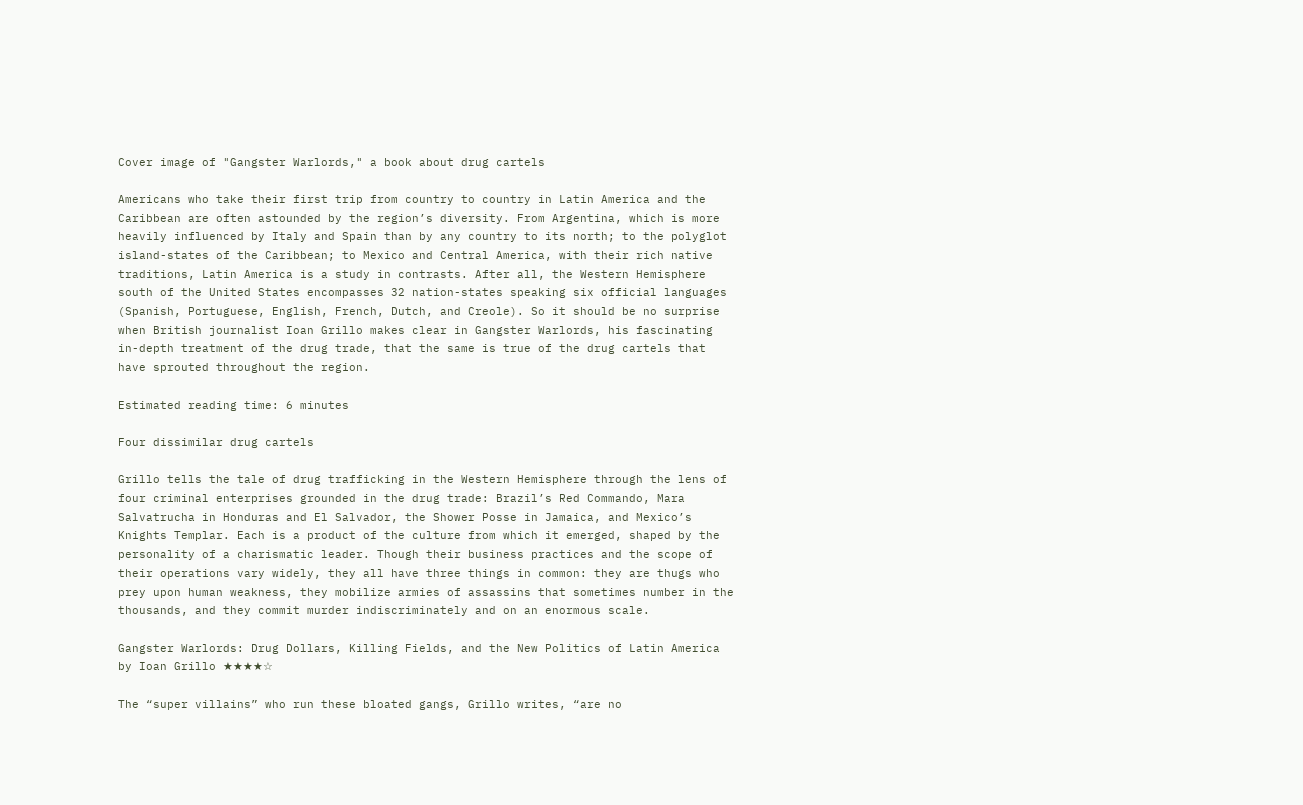Cover image of "Gangster Warlords," a book about drug cartels

Americans who take their first trip from country to country in Latin America and the Caribbean are often astounded by the region’s diversity. From Argentina, which is more heavily influenced by Italy and Spain than by any country to its north; to the polyglot island-states of the Caribbean; to Mexico and Central America, with their rich native traditions, Latin America is a study in contrasts. After all, the Western Hemisphere south of the United States encompasses 32 nation-states speaking six official languages (Spanish, Portuguese, English, French, Dutch, and Creole). So it should be no surprise when British journalist Ioan Grillo makes clear in Gangster Warlords, his fascinating in-depth treatment of the drug trade, that the same is true of the drug cartels that have sprouted throughout the region.

Estimated reading time: 6 minutes

Four dissimilar drug cartels

Grillo tells the tale of drug trafficking in the Western Hemisphere through the lens of four criminal enterprises grounded in the drug trade: Brazil’s Red Commando, Mara Salvatrucha in Honduras and El Salvador, the Shower Posse in Jamaica, and Mexico’s Knights Templar. Each is a product of the culture from which it emerged, shaped by the personality of a charismatic leader. Though their business practices and the scope of their operations vary widely, they all have three things in common: they are thugs who prey upon human weakness, they mobilize armies of assassins that sometimes number in the thousands, and they commit murder indiscriminately and on an enormous scale.

Gangster Warlords: Drug Dollars, Killing Fields, and the New Politics of Latin America by Ioan Grillo ★★★★☆

The “super villains” who run these bloated gangs, Grillo writes, “are no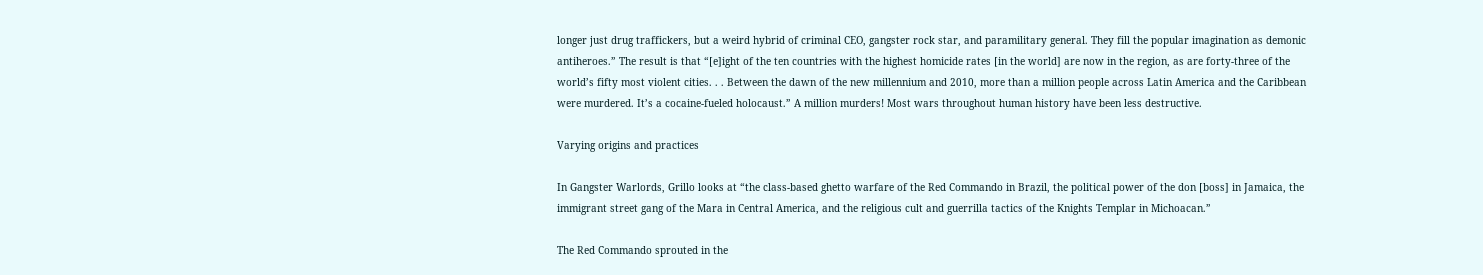longer just drug traffickers, but a weird hybrid of criminal CEO, gangster rock star, and paramilitary general. They fill the popular imagination as demonic antiheroes.” The result is that “[e]ight of the ten countries with the highest homicide rates [in the world] are now in the region, as are forty-three of the world’s fifty most violent cities. . . Between the dawn of the new millennium and 2010, more than a million people across Latin America and the Caribbean were murdered. It’s a cocaine-fueled holocaust.” A million murders! Most wars throughout human history have been less destructive.

Varying origins and practices

In Gangster Warlords, Grillo looks at “the class-based ghetto warfare of the Red Commando in Brazil, the political power of the don [boss] in Jamaica, the immigrant street gang of the Mara in Central America, and the religious cult and guerrilla tactics of the Knights Templar in Michoacan.”

The Red Commando sprouted in the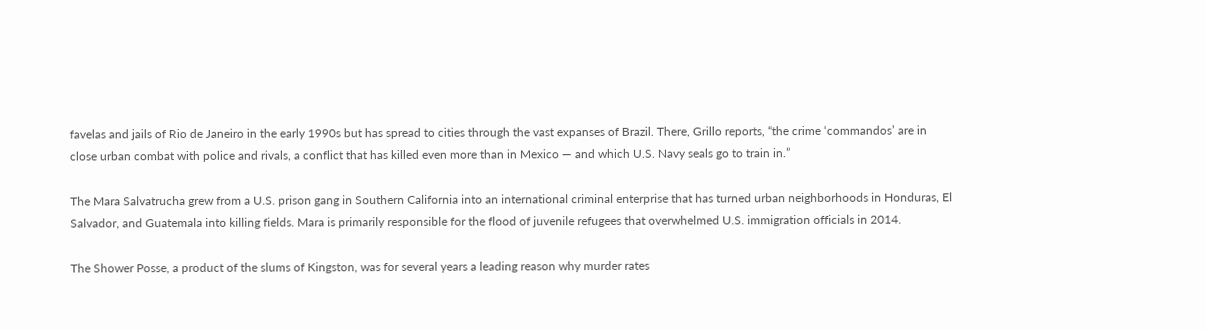favelas and jails of Rio de Janeiro in the early 1990s but has spread to cities through the vast expanses of Brazil. There, Grillo reports, “the crime ‘commandos’ are in close urban combat with police and rivals, a conflict that has killed even more than in Mexico — and which U.S. Navy seals go to train in.”

The Mara Salvatrucha grew from a U.S. prison gang in Southern California into an international criminal enterprise that has turned urban neighborhoods in Honduras, El Salvador, and Guatemala into killing fields. Mara is primarily responsible for the flood of juvenile refugees that overwhelmed U.S. immigration officials in 2014.

The Shower Posse, a product of the slums of Kingston, was for several years a leading reason why murder rates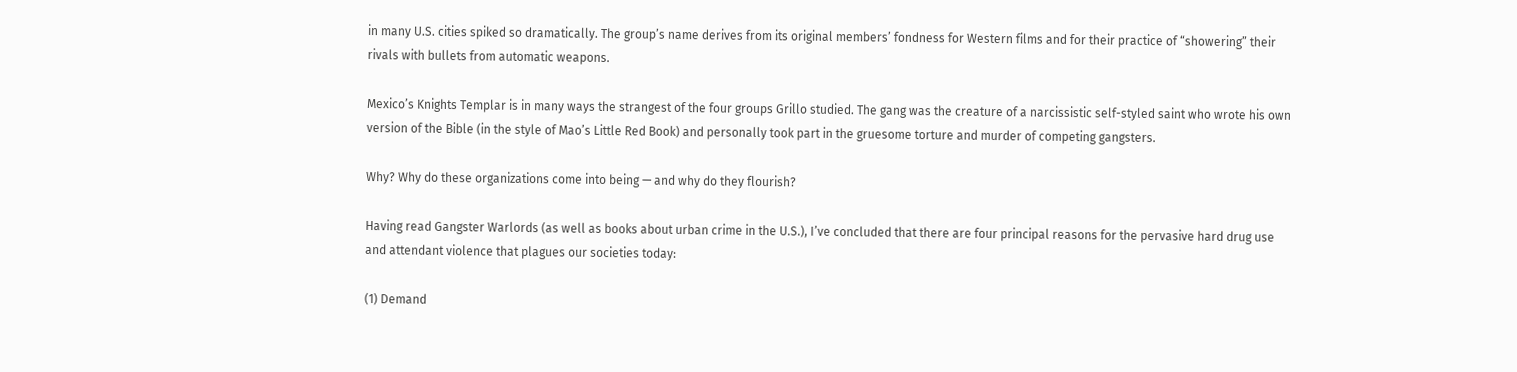in many U.S. cities spiked so dramatically. The group’s name derives from its original members’ fondness for Western films and for their practice of “showering” their rivals with bullets from automatic weapons.

Mexico’s Knights Templar is in many ways the strangest of the four groups Grillo studied. The gang was the creature of a narcissistic self-styled saint who wrote his own version of the Bible (in the style of Mao’s Little Red Book) and personally took part in the gruesome torture and murder of competing gangsters.

Why? Why do these organizations come into being — and why do they flourish?

Having read Gangster Warlords (as well as books about urban crime in the U.S.), I’ve concluded that there are four principal reasons for the pervasive hard drug use and attendant violence that plagues our societies today:

(1) Demand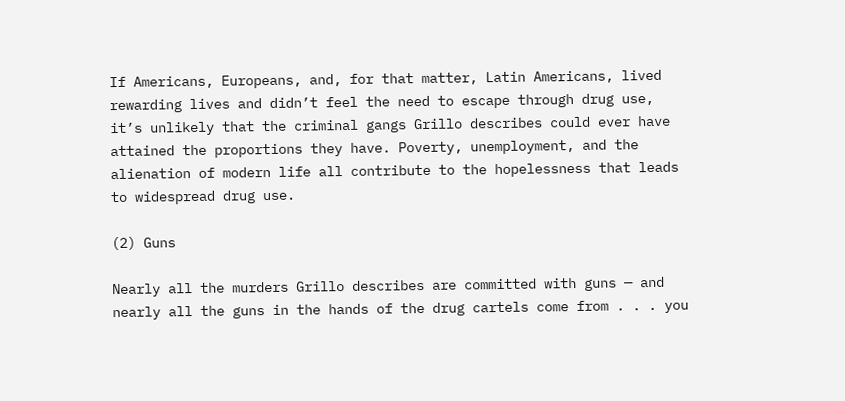If Americans, Europeans, and, for that matter, Latin Americans, lived rewarding lives and didn’t feel the need to escape through drug use, it’s unlikely that the criminal gangs Grillo describes could ever have attained the proportions they have. Poverty, unemployment, and the alienation of modern life all contribute to the hopelessness that leads to widespread drug use.

(2) Guns

Nearly all the murders Grillo describes are committed with guns — and nearly all the guns in the hands of the drug cartels come from . . . you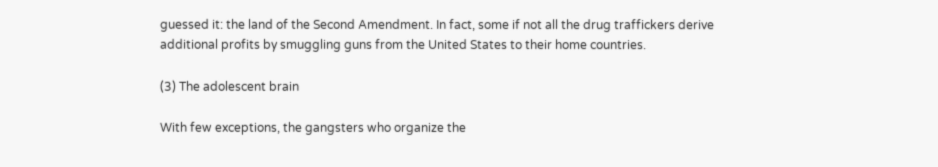guessed it: the land of the Second Amendment. In fact, some if not all the drug traffickers derive additional profits by smuggling guns from the United States to their home countries.

(3) The adolescent brain

With few exceptions, the gangsters who organize the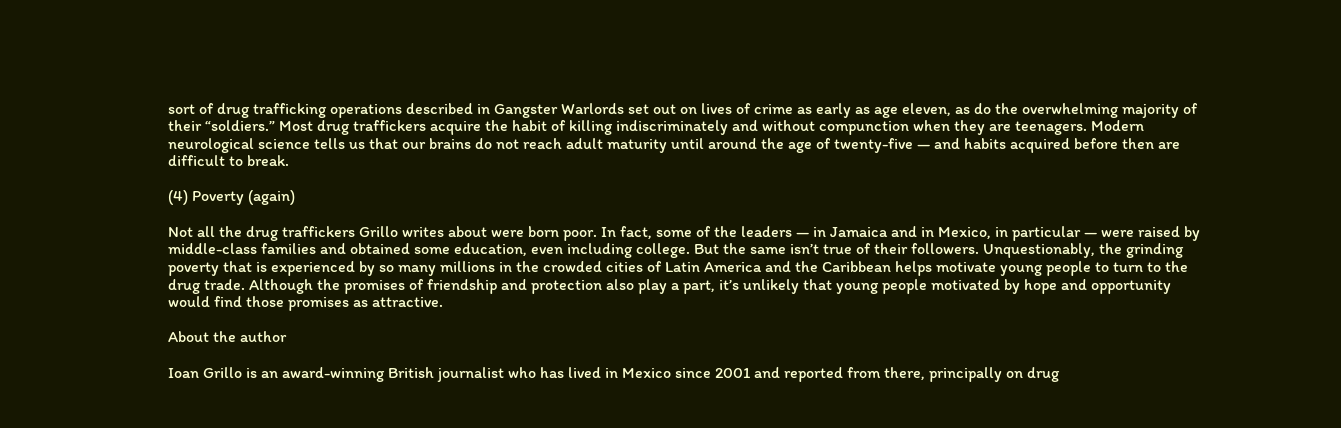sort of drug trafficking operations described in Gangster Warlords set out on lives of crime as early as age eleven, as do the overwhelming majority of their “soldiers.” Most drug traffickers acquire the habit of killing indiscriminately and without compunction when they are teenagers. Modern neurological science tells us that our brains do not reach adult maturity until around the age of twenty-five — and habits acquired before then are difficult to break.

(4) Poverty (again)

Not all the drug traffickers Grillo writes about were born poor. In fact, some of the leaders — in Jamaica and in Mexico, in particular — were raised by middle-class families and obtained some education, even including college. But the same isn’t true of their followers. Unquestionably, the grinding poverty that is experienced by so many millions in the crowded cities of Latin America and the Caribbean helps motivate young people to turn to the drug trade. Although the promises of friendship and protection also play a part, it’s unlikely that young people motivated by hope and opportunity would find those promises as attractive.

About the author

Ioan Grillo is an award-winning British journalist who has lived in Mexico since 2001 and reported from there, principally on drug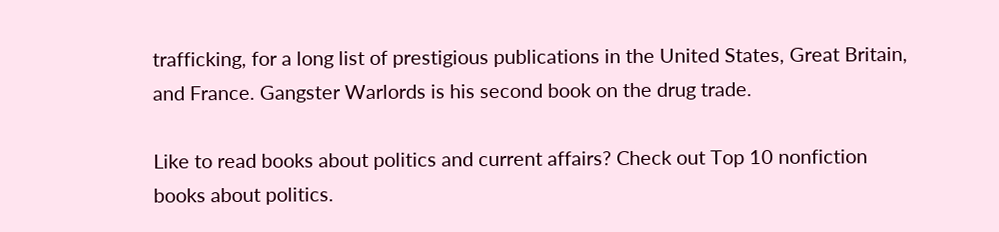trafficking, for a long list of prestigious publications in the United States, Great Britain, and France. Gangster Warlords is his second book on the drug trade.

Like to read books about politics and current affairs? Check out Top 10 nonfiction books about politics.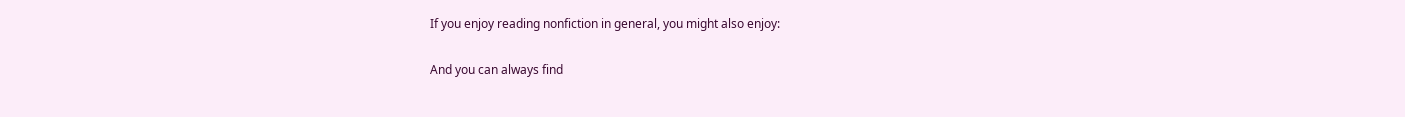If you enjoy reading nonfiction in general, you might also enjoy:

And you can always find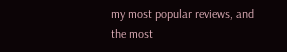my most popular reviews, and the most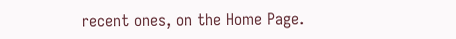recent ones, on the Home Page.